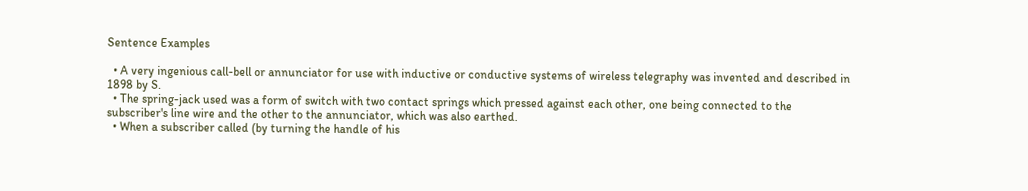Sentence Examples

  • A very ingenious call-bell or annunciator for use with inductive or conductive systems of wireless telegraphy was invented and described in 1898 by S.
  • The spring-jack used was a form of switch with two contact springs which pressed against each other, one being connected to the subscriber's line wire and the other to the annunciator, which was also earthed.
  • When a subscriber called (by turning the handle of his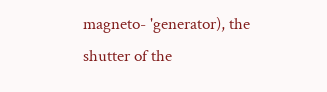magneto- 'generator), the shutter of the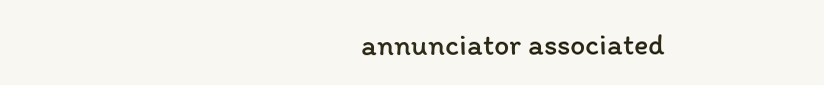annunciator associated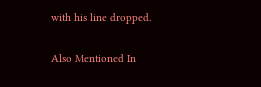with his line dropped.

Also Mentioned In